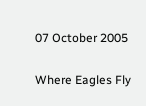07 October 2005

Where Eagles Fly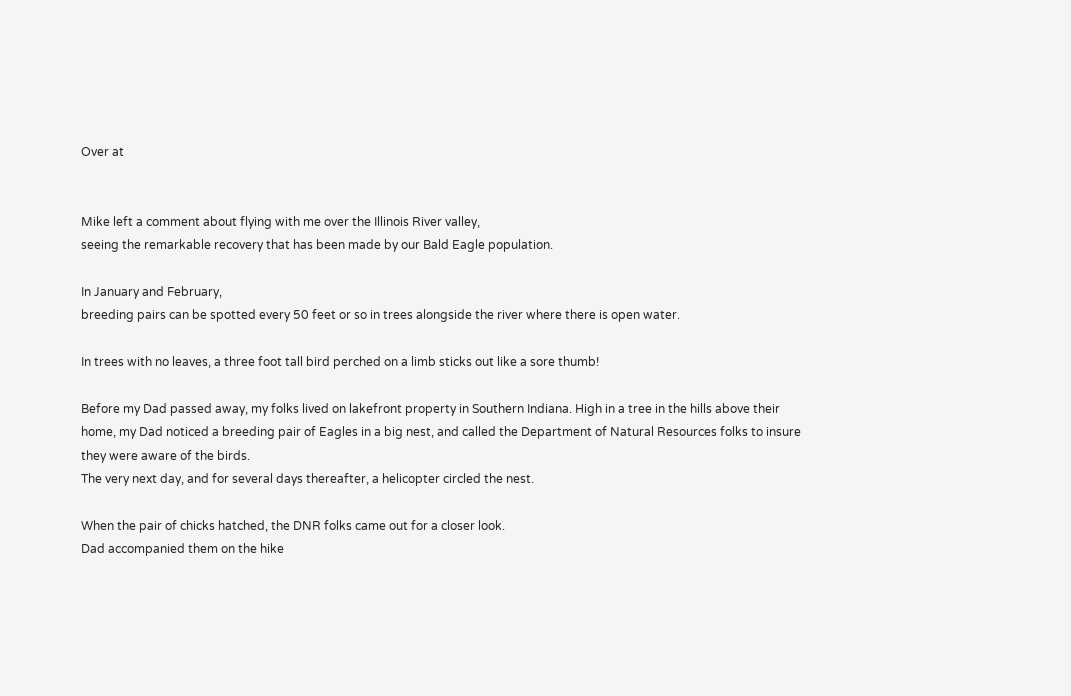Over at


Mike left a comment about flying with me over the Illinois River valley,
seeing the remarkable recovery that has been made by our Bald Eagle population.

In January and February,
breeding pairs can be spotted every 50 feet or so in trees alongside the river where there is open water.

In trees with no leaves, a three foot tall bird perched on a limb sticks out like a sore thumb!

Before my Dad passed away, my folks lived on lakefront property in Southern Indiana. High in a tree in the hills above their home, my Dad noticed a breeding pair of Eagles in a big nest, and called the Department of Natural Resources folks to insure they were aware of the birds.
The very next day, and for several days thereafter, a helicopter circled the nest.

When the pair of chicks hatched, the DNR folks came out for a closer look.
Dad accompanied them on the hike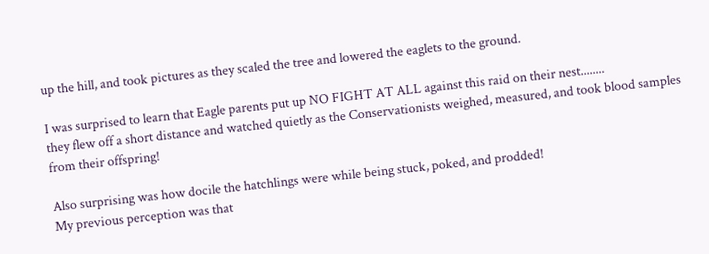up the hill, and took pictures as they scaled the tree and lowered the eaglets to the ground.

I was surprised to learn that Eagle parents put up NO FIGHT AT ALL against this raid on their nest........
they flew off a short distance and watched quietly as the Conservationists weighed, measured, and took blood samples from their offspring!

Also surprising was how docile the hatchlings were while being stuck, poked, and prodded!
My previous perception was that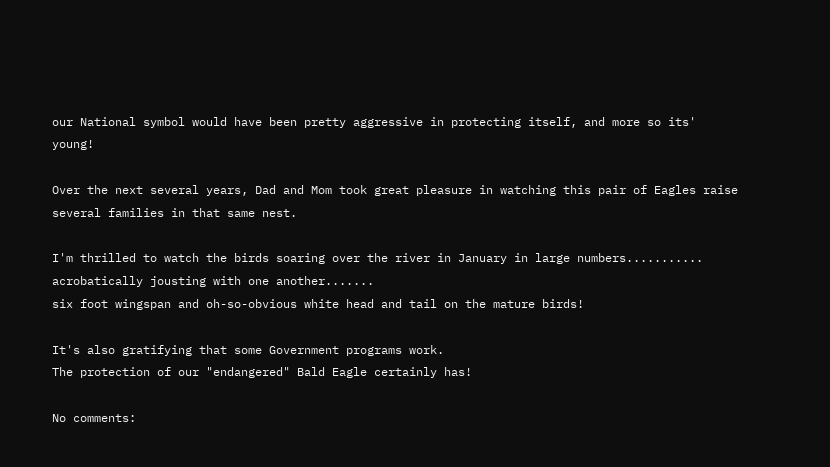our National symbol would have been pretty aggressive in protecting itself, and more so its' young!

Over the next several years, Dad and Mom took great pleasure in watching this pair of Eagles raise several families in that same nest.

I'm thrilled to watch the birds soaring over the river in January in large numbers...........
acrobatically jousting with one another.......
six foot wingspan and oh-so-obvious white head and tail on the mature birds!

It's also gratifying that some Government programs work.
The protection of our "endangered" Bald Eagle certainly has!

No comments: